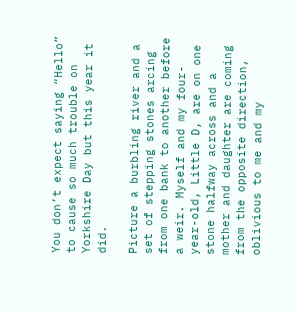You don’t expect saying “Hello” to cause so much trouble on Yorkshire Day but this year it did.

Picture a burbling river and a set of stepping stones arcing from one bank to another before a weir. Myself and my four-year-old, Little D, are on one stone halfway across and a mother and daughter are coming from the opposite direction, oblivious to me and my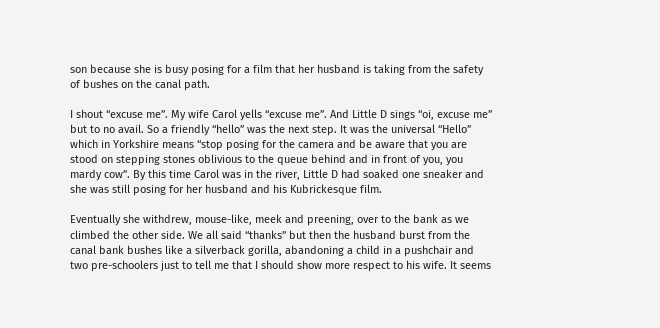son because she is busy posing for a film that her husband is taking from the safety of bushes on the canal path.

I shout “excuse me”. My wife Carol yells “excuse me”. And Little D sings “oi, excuse me” but to no avail. So a friendly “hello” was the next step. It was the universal “Hello” which in Yorkshire means “stop posing for the camera and be aware that you are stood on stepping stones oblivious to the queue behind and in front of you, you mardy cow”. By this time Carol was in the river, Little D had soaked one sneaker and she was still posing for her husband and his Kubrickesque film.

Eventually she withdrew, mouse-like, meek and preening, over to the bank as we climbed the other side. We all said “thanks” but then the husband burst from the canal bank bushes like a silverback gorilla, abandoning a child in a pushchair and two pre-schoolers just to tell me that I should show more respect to his wife. It seems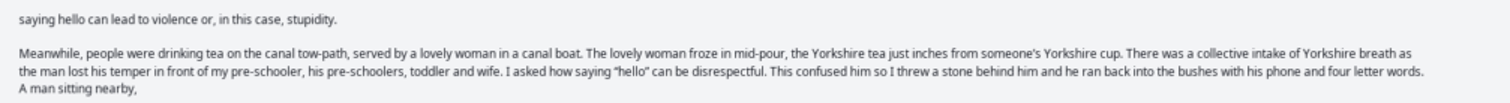saying hello can lead to violence or, in this case, stupidity.

Meanwhile, people were drinking tea on the canal tow-path, served by a lovely woman in a canal boat. The lovely woman froze in mid-pour, the Yorkshire tea just inches from someone’s Yorkshire cup. There was a collective intake of Yorkshire breath as the man lost his temper in front of my pre-schooler, his pre-schoolers, toddler and wife. I asked how saying “hello” can be disrespectful. This confused him so I threw a stone behind him and he ran back into the bushes with his phone and four letter words. A man sitting nearby,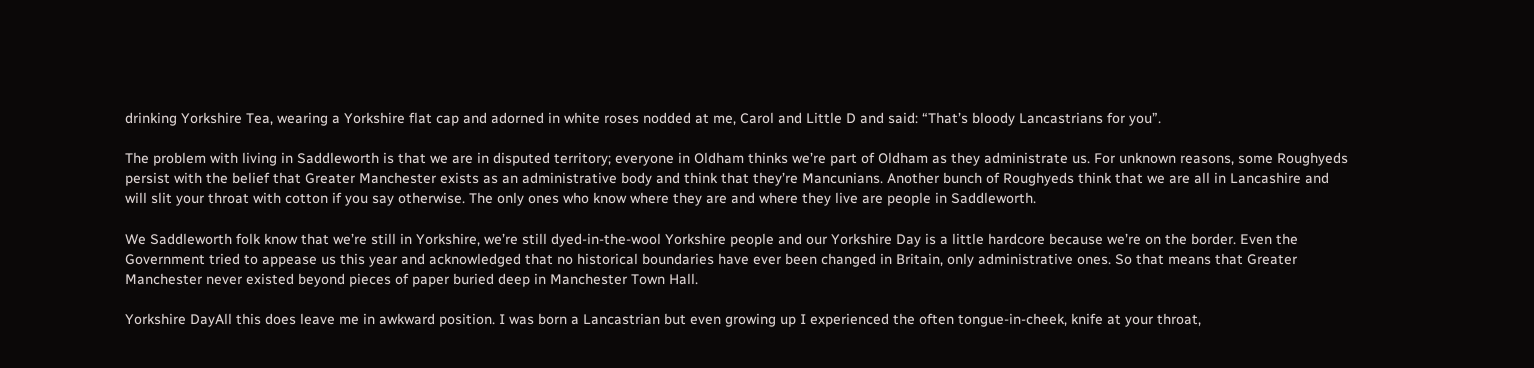drinking Yorkshire Tea, wearing a Yorkshire flat cap and adorned in white roses nodded at me, Carol and Little D and said: “That’s bloody Lancastrians for you”.

The problem with living in Saddleworth is that we are in disputed territory; everyone in Oldham thinks we’re part of Oldham as they administrate us. For unknown reasons, some Roughyeds persist with the belief that Greater Manchester exists as an administrative body and think that they’re Mancunians. Another bunch of Roughyeds think that we are all in Lancashire and will slit your throat with cotton if you say otherwise. The only ones who know where they are and where they live are people in Saddleworth.

We Saddleworth folk know that we’re still in Yorkshire, we’re still dyed-in-the-wool Yorkshire people and our Yorkshire Day is a little hardcore because we’re on the border. Even the Government tried to appease us this year and acknowledged that no historical boundaries have ever been changed in Britain, only administrative ones. So that means that Greater Manchester never existed beyond pieces of paper buried deep in Manchester Town Hall.

Yorkshire DayAll this does leave me in awkward position. I was born a Lancastrian but even growing up I experienced the often tongue-in-cheek, knife at your throat,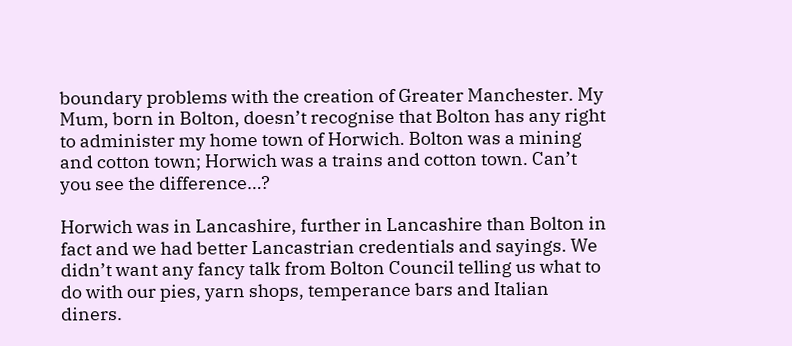boundary problems with the creation of Greater Manchester. My Mum, born in Bolton, doesn’t recognise that Bolton has any right to administer my home town of Horwich. Bolton was a mining and cotton town; Horwich was a trains and cotton town. Can’t you see the difference…?

Horwich was in Lancashire, further in Lancashire than Bolton in fact and we had better Lancastrian credentials and sayings. We didn’t want any fancy talk from Bolton Council telling us what to do with our pies, yarn shops, temperance bars and Italian diners.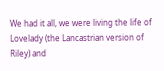We had it all, we were living the life of Lovelady (the Lancastrian version of Riley) and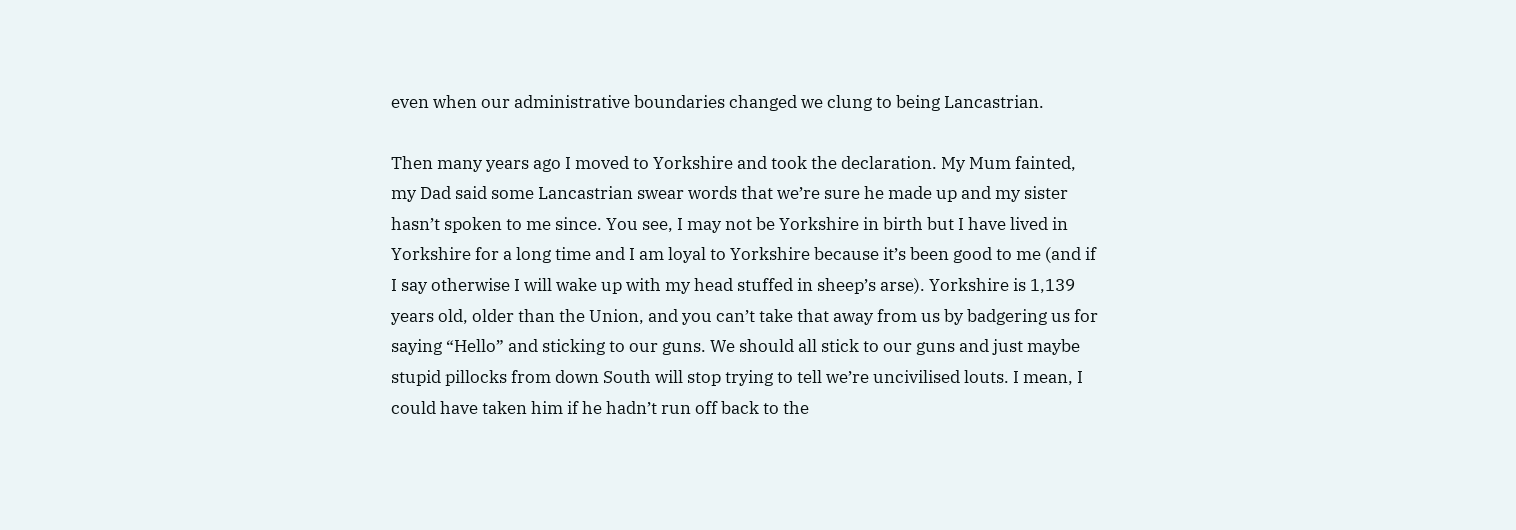even when our administrative boundaries changed we clung to being Lancastrian.

Then many years ago I moved to Yorkshire and took the declaration. My Mum fainted, my Dad said some Lancastrian swear words that we’re sure he made up and my sister hasn’t spoken to me since. You see, I may not be Yorkshire in birth but I have lived in Yorkshire for a long time and I am loyal to Yorkshire because it’s been good to me (and if I say otherwise I will wake up with my head stuffed in sheep’s arse). Yorkshire is 1,139 years old, older than the Union, and you can’t take that away from us by badgering us for saying “Hello” and sticking to our guns. We should all stick to our guns and just maybe stupid pillocks from down South will stop trying to tell we’re uncivilised louts. I mean, I could have taken him if he hadn’t run off back to the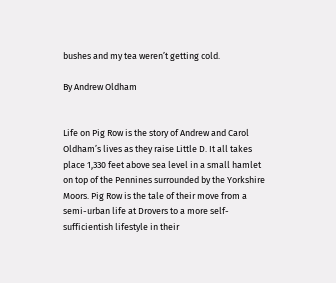bushes and my tea weren’t getting cold.

By Andrew Oldham


Life on Pig Row is the story of Andrew and Carol Oldham’s lives as they raise Little D. It all takes place 1,330 feet above sea level in a small hamlet on top of the Pennines surrounded by the Yorkshire Moors. Pig Row is the tale of their move from a semi-urban life at Drovers to a more self-sufficientish lifestyle in their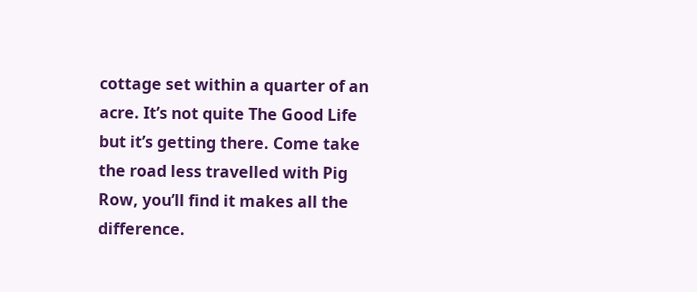cottage set within a quarter of an acre. It’s not quite The Good Life but it’s getting there. Come take the road less travelled with Pig Row, you’ll find it makes all the difference.